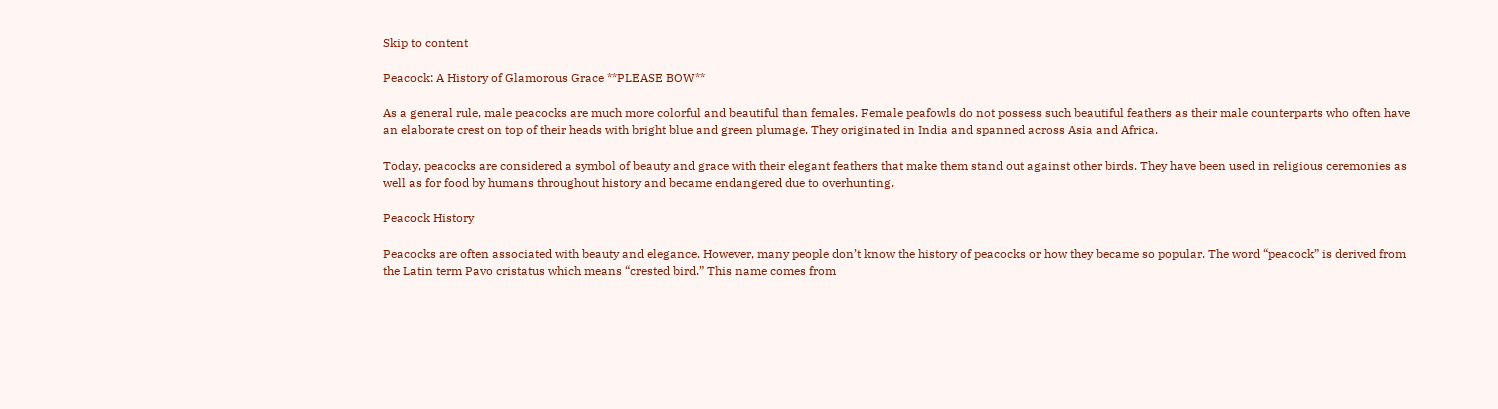Skip to content

Peacock: A History of Glamorous Grace **PLEASE BOW**

As a general rule, male peacocks are much more colorful and beautiful than females. Female peafowls do not possess such beautiful feathers as their male counterparts who often have an elaborate crest on top of their heads with bright blue and green plumage. They originated in India and spanned across Asia and Africa.

Today, peacocks are considered a symbol of beauty and grace with their elegant feathers that make them stand out against other birds. They have been used in religious ceremonies as well as for food by humans throughout history and became endangered due to overhunting.

Peacock History

Peacocks are often associated with beauty and elegance. However, many people don’t know the history of peacocks or how they became so popular. The word “peacock” is derived from the Latin term Pavo cristatus which means “crested bird.” This name comes from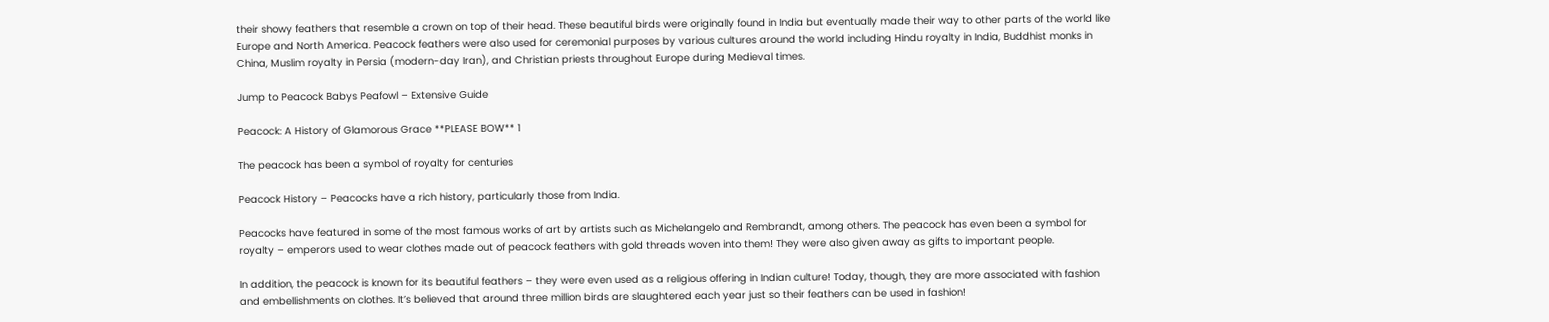their showy feathers that resemble a crown on top of their head. These beautiful birds were originally found in India but eventually made their way to other parts of the world like Europe and North America. Peacock feathers were also used for ceremonial purposes by various cultures around the world including Hindu royalty in India, Buddhist monks in China, Muslim royalty in Persia (modern-day Iran), and Christian priests throughout Europe during Medieval times.

Jump to Peacock Babys Peafowl – Extensive Guide

Peacock: A History of Glamorous Grace **PLEASE BOW** 1

The peacock has been a symbol of royalty for centuries

Peacock History – Peacocks have a rich history, particularly those from India.

Peacocks have featured in some of the most famous works of art by artists such as Michelangelo and Rembrandt, among others. The peacock has even been a symbol for royalty – emperors used to wear clothes made out of peacock feathers with gold threads woven into them! They were also given away as gifts to important people.

In addition, the peacock is known for its beautiful feathers – they were even used as a religious offering in Indian culture! Today, though, they are more associated with fashion and embellishments on clothes. It’s believed that around three million birds are slaughtered each year just so their feathers can be used in fashion!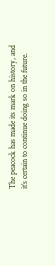The peacock has made its mark on history, and it’s certain to continue doing so in the future.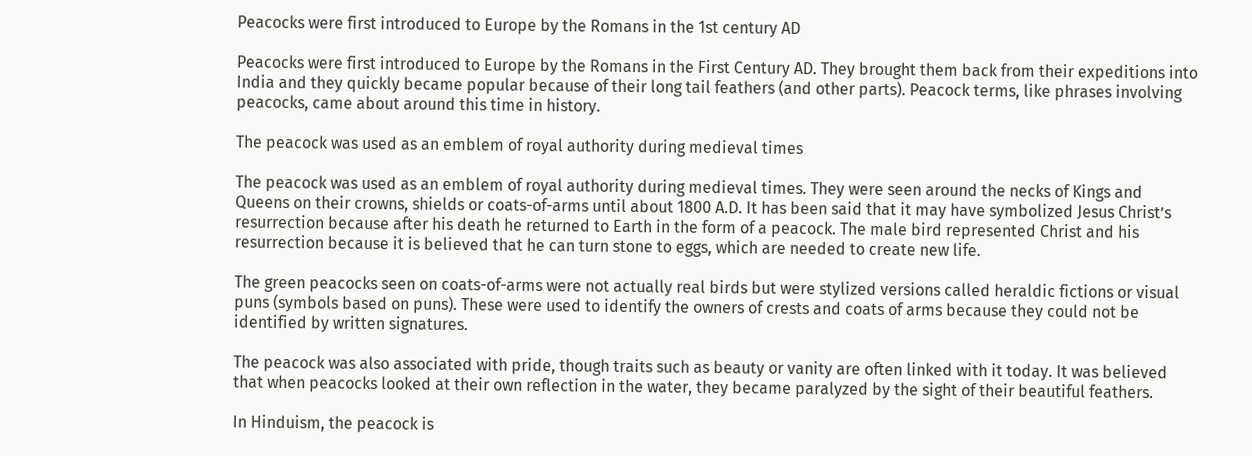Peacocks were first introduced to Europe by the Romans in the 1st century AD

Peacocks were first introduced to Europe by the Romans in the First Century AD. They brought them back from their expeditions into India and they quickly became popular because of their long tail feathers (and other parts). Peacock terms, like phrases involving peacocks, came about around this time in history.

The peacock was used as an emblem of royal authority during medieval times

The peacock was used as an emblem of royal authority during medieval times. They were seen around the necks of Kings and Queens on their crowns, shields or coats-of-arms until about 1800 A.D. It has been said that it may have symbolized Jesus Christ’s resurrection because after his death he returned to Earth in the form of a peacock. The male bird represented Christ and his resurrection because it is believed that he can turn stone to eggs, which are needed to create new life.

The green peacocks seen on coats-of-arms were not actually real birds but were stylized versions called heraldic fictions or visual puns (symbols based on puns). These were used to identify the owners of crests and coats of arms because they could not be identified by written signatures.

The peacock was also associated with pride, though traits such as beauty or vanity are often linked with it today. It was believed that when peacocks looked at their own reflection in the water, they became paralyzed by the sight of their beautiful feathers.

In Hinduism, the peacock is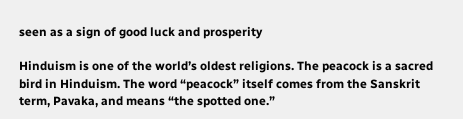seen as a sign of good luck and prosperity

Hinduism is one of the world’s oldest religions. The peacock is a sacred bird in Hinduism. The word “peacock” itself comes from the Sanskrit term, Pavaka, and means “the spotted one.”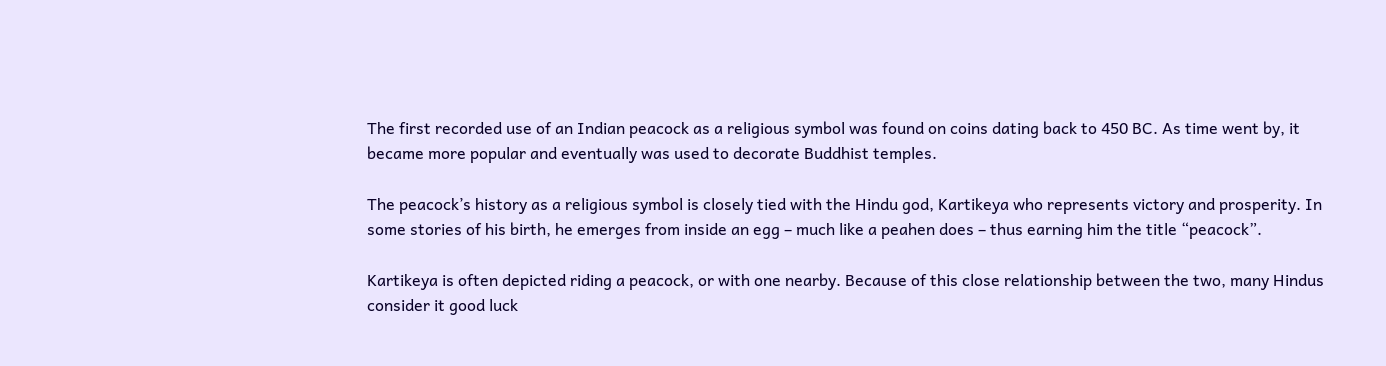The first recorded use of an Indian peacock as a religious symbol was found on coins dating back to 450 BC. As time went by, it became more popular and eventually was used to decorate Buddhist temples.

The peacock’s history as a religious symbol is closely tied with the Hindu god, Kartikeya who represents victory and prosperity. In some stories of his birth, he emerges from inside an egg – much like a peahen does – thus earning him the title “peacock”.

Kartikeya is often depicted riding a peacock, or with one nearby. Because of this close relationship between the two, many Hindus consider it good luck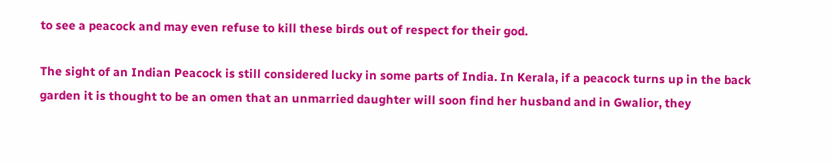to see a peacock and may even refuse to kill these birds out of respect for their god.

The sight of an Indian Peacock is still considered lucky in some parts of India. In Kerala, if a peacock turns up in the back garden it is thought to be an omen that an unmarried daughter will soon find her husband and in Gwalior, they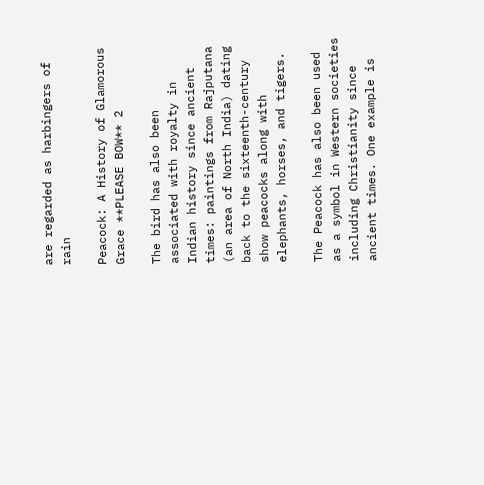are regarded as harbingers of rain

Peacock: A History of Glamorous Grace **PLEASE BOW** 2

The bird has also been associated with royalty in Indian history since ancient times: paintings from Rajputana (an area of North India) dating back to the sixteenth-century show peacocks along with elephants, horses, and tigers.

The Peacock has also been used as a symbol in Western societies including Christianity since ancient times. One example is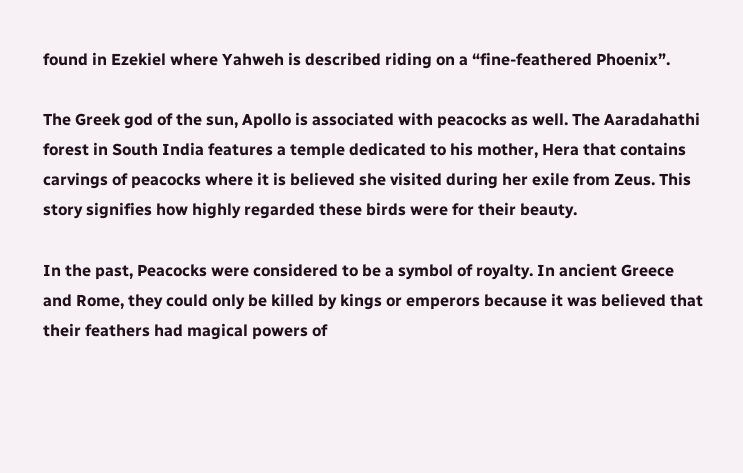found in Ezekiel where Yahweh is described riding on a “fine-feathered Phoenix”.

The Greek god of the sun, Apollo is associated with peacocks as well. The Aaradahathi forest in South India features a temple dedicated to his mother, Hera that contains carvings of peacocks where it is believed she visited during her exile from Zeus. This story signifies how highly regarded these birds were for their beauty.

In the past, Peacocks were considered to be a symbol of royalty. In ancient Greece and Rome, they could only be killed by kings or emperors because it was believed that their feathers had magical powers of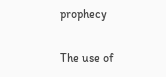prophecy

The use of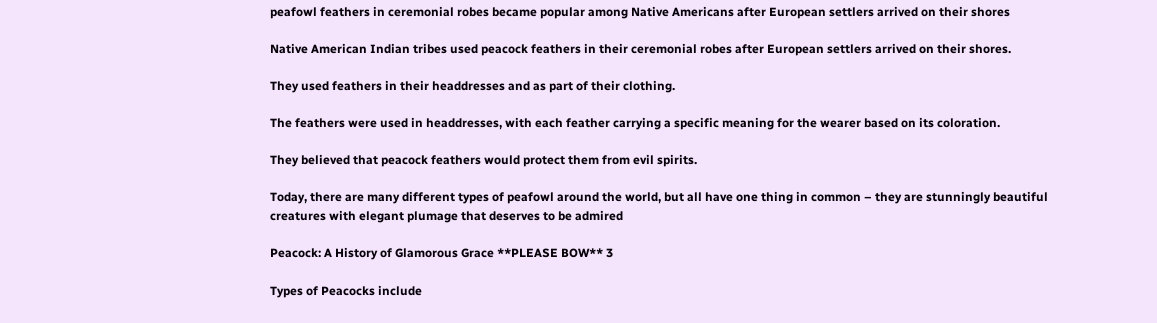peafowl feathers in ceremonial robes became popular among Native Americans after European settlers arrived on their shores

Native American Indian tribes used peacock feathers in their ceremonial robes after European settlers arrived on their shores.

They used feathers in their headdresses and as part of their clothing.

The feathers were used in headdresses, with each feather carrying a specific meaning for the wearer based on its coloration.

They believed that peacock feathers would protect them from evil spirits.

Today, there are many different types of peafowl around the world, but all have one thing in common – they are stunningly beautiful creatures with elegant plumage that deserves to be admired

Peacock: A History of Glamorous Grace **PLEASE BOW** 3

Types of Peacocks include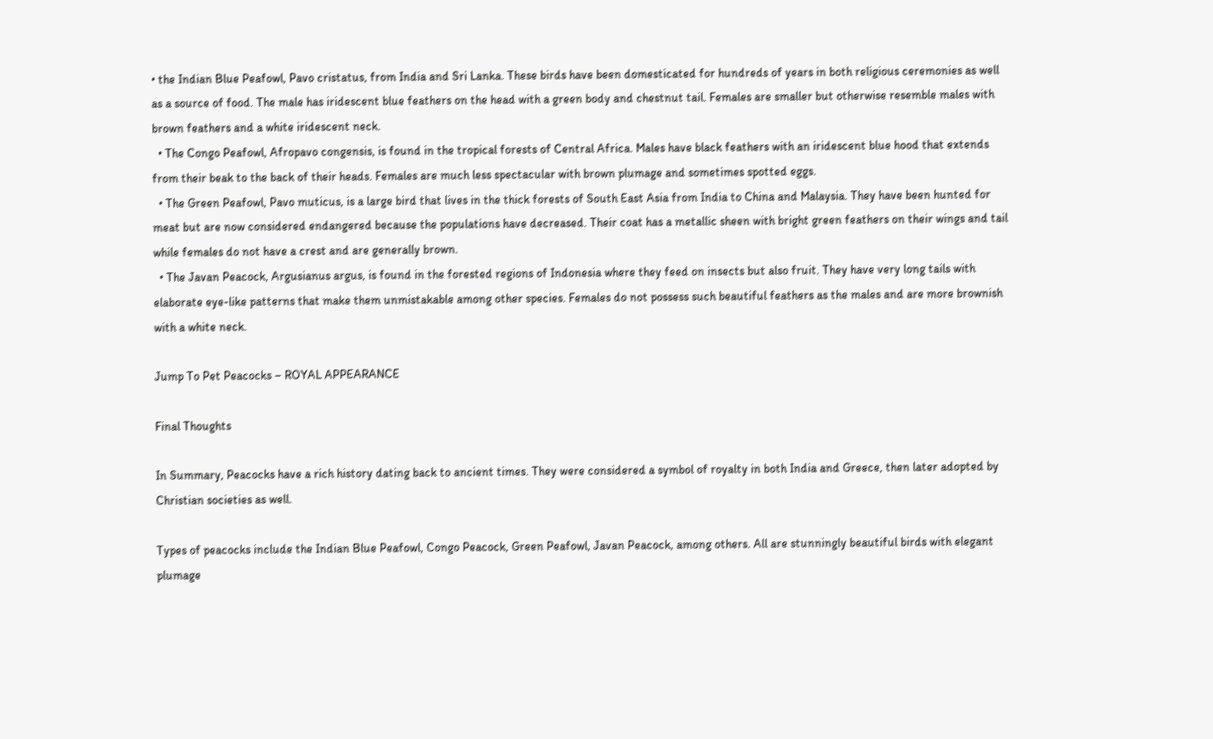• the Indian Blue Peafowl, Pavo cristatus, from India and Sri Lanka. These birds have been domesticated for hundreds of years in both religious ceremonies as well as a source of food. The male has iridescent blue feathers on the head with a green body and chestnut tail. Females are smaller but otherwise resemble males with brown feathers and a white iridescent neck.
  • The Congo Peafowl, Afropavo congensis, is found in the tropical forests of Central Africa. Males have black feathers with an iridescent blue hood that extends from their beak to the back of their heads. Females are much less spectacular with brown plumage and sometimes spotted eggs.
  • The Green Peafowl, Pavo muticus, is a large bird that lives in the thick forests of South East Asia from India to China and Malaysia. They have been hunted for meat but are now considered endangered because the populations have decreased. Their coat has a metallic sheen with bright green feathers on their wings and tail while females do not have a crest and are generally brown.
  • The Javan Peacock, Argusianus argus, is found in the forested regions of Indonesia where they feed on insects but also fruit. They have very long tails with elaborate eye-like patterns that make them unmistakable among other species. Females do not possess such beautiful feathers as the males and are more brownish with a white neck.

Jump To Pet Peacocks – ROYAL APPEARANCE

Final Thoughts

In Summary, Peacocks have a rich history dating back to ancient times. They were considered a symbol of royalty in both India and Greece, then later adopted by Christian societies as well.

Types of peacocks include the Indian Blue Peafowl, Congo Peacock, Green Peafowl, Javan Peacock, among others. All are stunningly beautiful birds with elegant plumage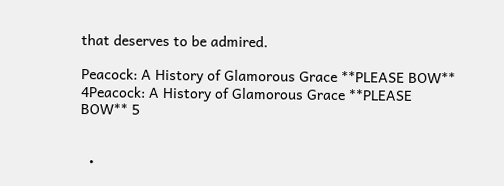that deserves to be admired.

Peacock: A History of Glamorous Grace **PLEASE BOW** 4Peacock: A History of Glamorous Grace **PLEASE BOW** 5


  •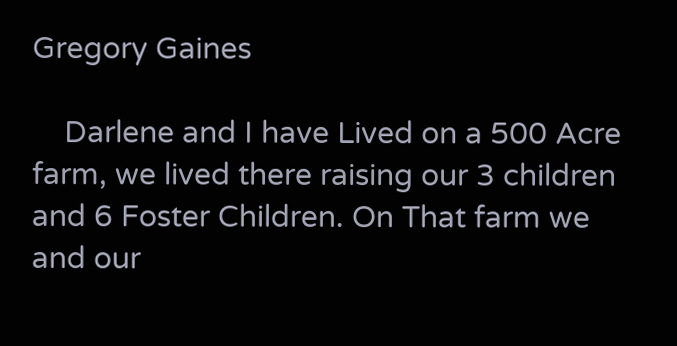Gregory Gaines

    Darlene and I have Lived on a 500 Acre farm, we lived there raising our 3 children and 6 Foster Children. On That farm we and our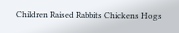Children Raised Rabbits Chickens Hogs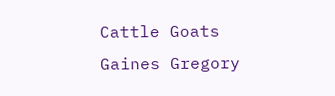Cattle Goats Gaines Gregory